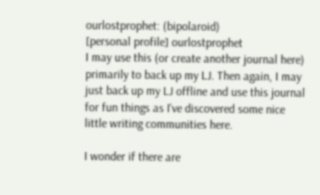ourlostprophet: (bipolaroid)
[personal profile] ourlostprophet
I may use this (or create another journal here) primarily to back up my LJ. Then again, I may just back up my LJ offline and use this journal for fun things as I've discovered some nice little writing communities here.

I wonder if there are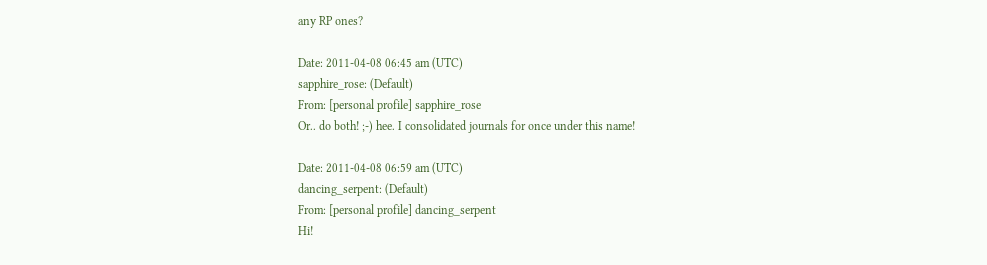any RP ones?

Date: 2011-04-08 06:45 am (UTC)
sapphire_rose: (Default)
From: [personal profile] sapphire_rose
Or.. do both! ;-) hee. I consolidated journals for once under this name!

Date: 2011-04-08 06:59 am (UTC)
dancing_serpent: (Default)
From: [personal profile] dancing_serpent
Hi!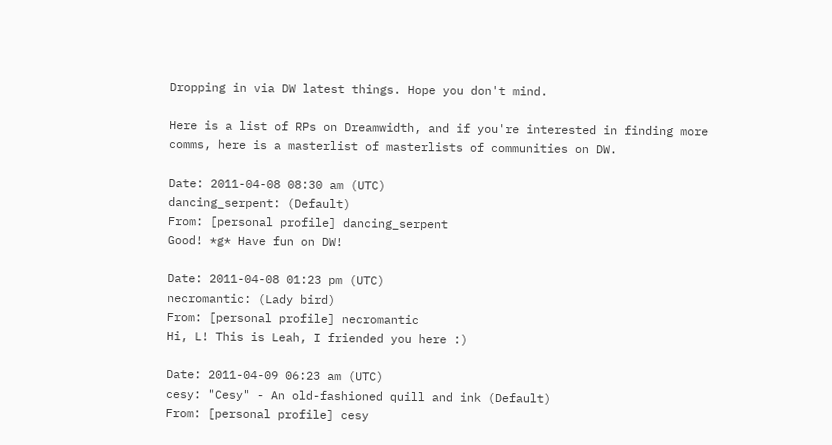Dropping in via DW latest things. Hope you don't mind.

Here is a list of RPs on Dreamwidth, and if you're interested in finding more comms, here is a masterlist of masterlists of communities on DW.

Date: 2011-04-08 08:30 am (UTC)
dancing_serpent: (Default)
From: [personal profile] dancing_serpent
Good! *g* Have fun on DW!

Date: 2011-04-08 01:23 pm (UTC)
necromantic: (Lady bird)
From: [personal profile] necromantic
Hi, L! This is Leah, I friended you here :)

Date: 2011-04-09 06:23 am (UTC)
cesy: "Cesy" - An old-fashioned quill and ink (Default)
From: [personal profile] cesy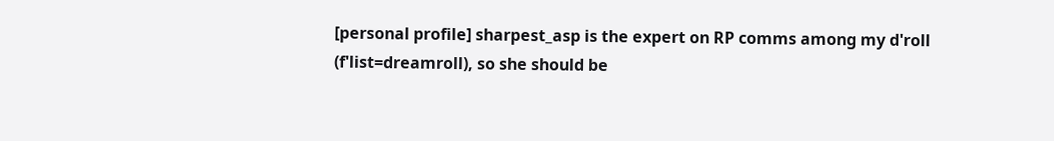[personal profile] sharpest_asp is the expert on RP comms among my d'roll (f'list=dreamroll), so she should be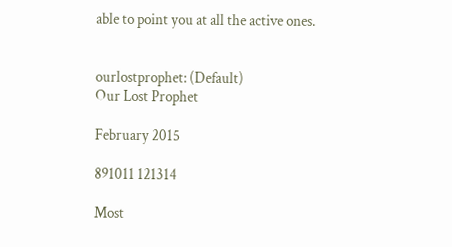able to point you at all the active ones.


ourlostprophet: (Default)
Our Lost Prophet

February 2015

891011 121314

Most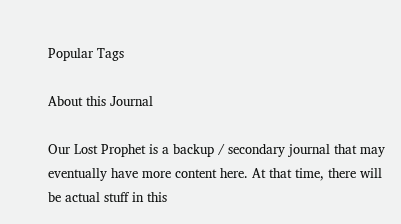Popular Tags

About this Journal

Our Lost Prophet is a backup / secondary journal that may eventually have more content here. At that time, there will be actual stuff in this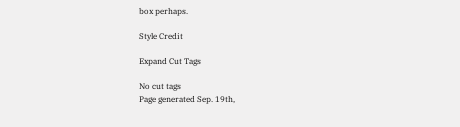box perhaps.

Style Credit

Expand Cut Tags

No cut tags
Page generated Sep. 19th,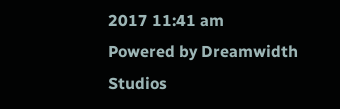2017 11:41 am
Powered by Dreamwidth Studios